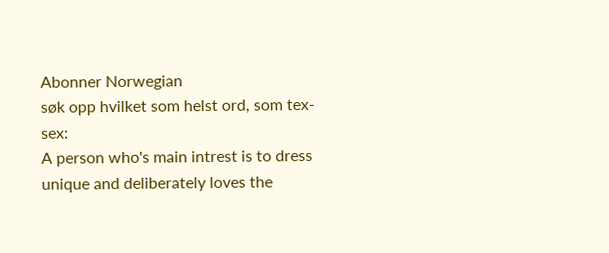Abonner Norwegian
søk opp hvilket som helst ord, som tex-sex:
A person who's main intrest is to dress unique and deliberately loves the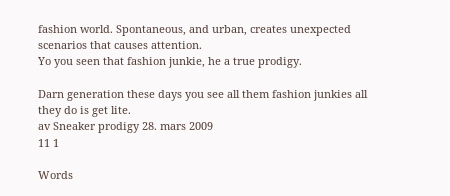fashion world. Spontaneous, and urban, creates unexpected scenarios that causes attention.
Yo you seen that fashion junkie, he a true prodigy.

Darn generation these days you see all them fashion junkies all they do is get lite.
av Sneaker prodigy 28. mars 2009
11 1

Words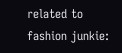related to fashion junkie: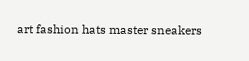art fashion hats master sneakers